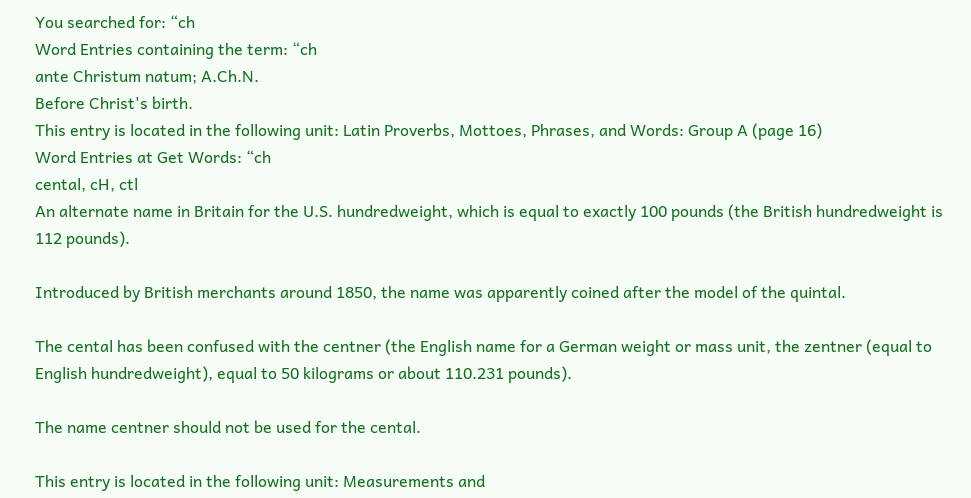You searched for: “ch
Word Entries containing the term: “ch
ante Christum natum; A.Ch.N.
Before Christ's birth.
This entry is located in the following unit: Latin Proverbs, Mottoes, Phrases, and Words: Group A (page 16)
Word Entries at Get Words: “ch
cental, cH, ctl
An alternate name in Britain for the U.S. hundredweight, which is equal to exactly 100 pounds (the British hundredweight is 112 pounds).

Introduced by British merchants around 1850, the name was apparently coined after the model of the quintal.

The cental has been confused with the centner (the English name for a German weight or mass unit, the zentner (equal to English hundredweight), equal to 50 kilograms or about 110.231 pounds).

The name centner should not be used for the cental.

This entry is located in the following unit: Measurements and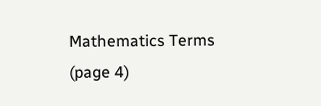Mathematics Terms (page 4)